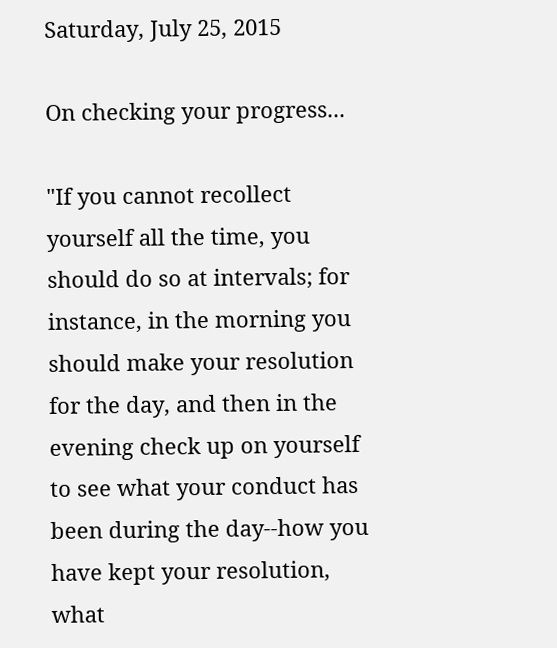Saturday, July 25, 2015

On checking your progress...

"If you cannot recollect yourself all the time, you should do so at intervals; for instance, in the morning you should make your resolution for the day, and then in the evening check up on yourself to see what your conduct has been during the day--how you have kept your resolution, what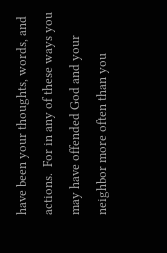have been your thoughts, words, and actions.  For in any of these ways you may have offended God and your neighbor more often than you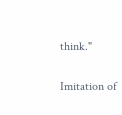think."

Imitation of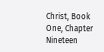Christ, Book One, Chapter Nineteen